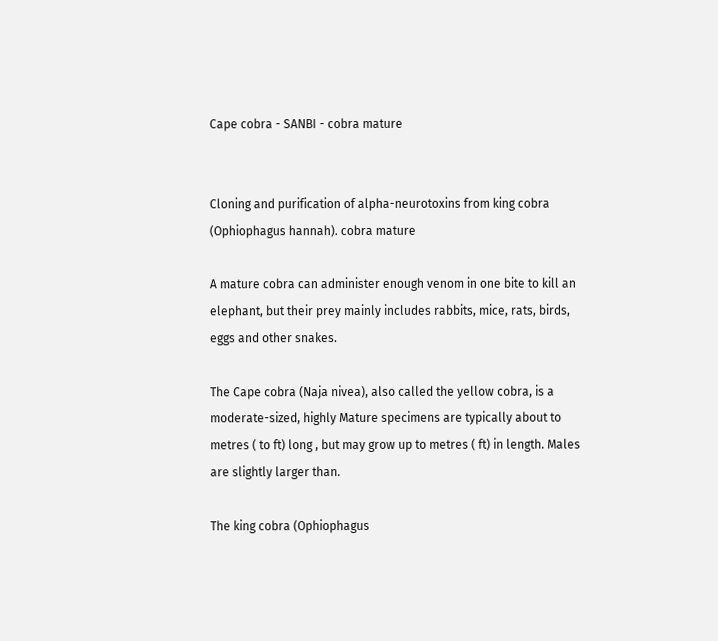Cape cobra - SANBI - cobra mature


Cloning and purification of alpha-neurotoxins from king cobra (Ophiophagus hannah). cobra mature

A mature cobra can administer enough venom in one bite to kill an elephant, but their prey mainly includes rabbits, mice, rats, birds, eggs and other snakes.

The Cape cobra (Naja nivea), also called the yellow cobra, is a moderate-sized, highly Mature specimens are typically about to metres ( to ft) long , but may grow up to metres ( ft) in length. Males are slightly larger than.

The king cobra (Ophiophagus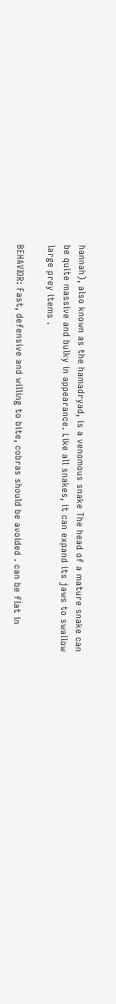hannah), also known as the hamadryad, is a venomous snake The head of a mature snake can be quite massive and bulky in appearance. Like all snakes, it can expand its jaws to swallow large prey items .

BEHAVIOR: Fast, defensive and willing to bite, cobras should be avoided . can be flat in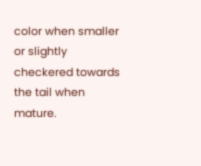color when smaller or slightly checkered towards the tail when mature.